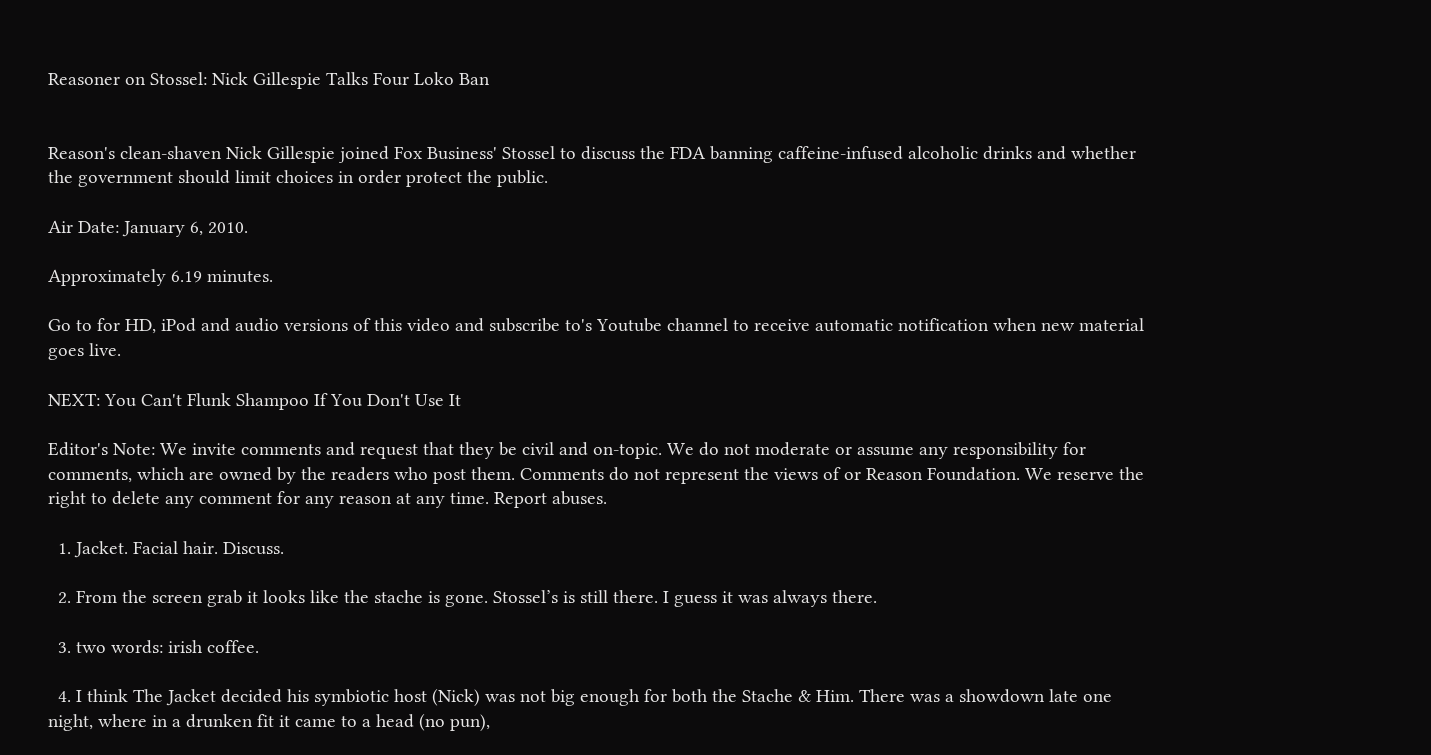Reasoner on Stossel: Nick Gillespie Talks Four Loko Ban


Reason's clean-shaven Nick Gillespie joined Fox Business' Stossel to discuss the FDA banning caffeine-infused alcoholic drinks and whether the government should limit choices in order protect the public.

Air Date: January 6, 2010.

Approximately 6.19 minutes.

Go to for HD, iPod and audio versions of this video and subscribe to's Youtube channel to receive automatic notification when new material goes live.

NEXT: You Can't Flunk Shampoo If You Don't Use It

Editor's Note: We invite comments and request that they be civil and on-topic. We do not moderate or assume any responsibility for comments, which are owned by the readers who post them. Comments do not represent the views of or Reason Foundation. We reserve the right to delete any comment for any reason at any time. Report abuses.

  1. Jacket. Facial hair. Discuss.

  2. From the screen grab it looks like the stache is gone. Stossel’s is still there. I guess it was always there.

  3. two words: irish coffee.

  4. I think The Jacket decided his symbiotic host (Nick) was not big enough for both the Stache & Him. There was a showdown late one night, where in a drunken fit it came to a head (no pun),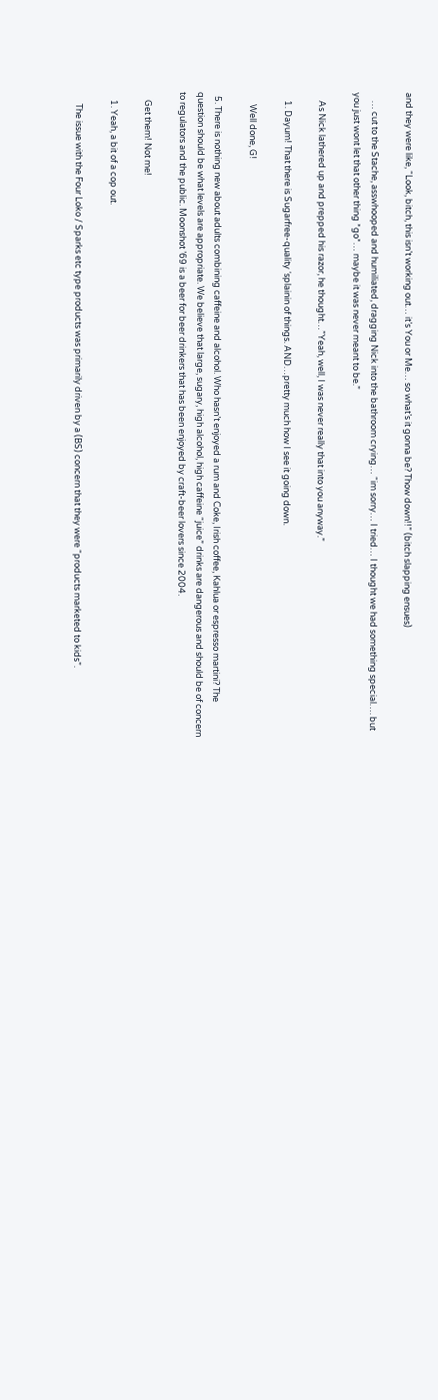and they were like, “Look, bitch, this isn’t working out… it’s You or Me… so what’s it gonna be? Thow down!!” (bitch slapping ensues)

    … cut to the Stache, asswhooped and humiliated, dragging Nick into the bathroom crying… “im sorry… I tried… I thought we had something special…. but you just wont let that other thing *go*… maybe it was never meant to be.”

    As Nick lathered up and prepped his razor, he thought…”Yeah, well, I was never really that into you anyway.”

    1. Dayum! That there is Sugarfree-quality ‘splainin of things. AND…pretty much how I see it going down.

      Well done, G!

  5. There is nothing new about adults combining caffeine and alcohol. Who hasn’t enjoyed a rum and Coke, Irish coffee, Kahlua or espresso martini? The question should be what levels are appropriate. We believe that large, sugary, high alcohol, high caffeine “juice” drinks are dangerous and should be of concern to regulators and the public. Moonshot ’69 is a beer for beer drinkers that has been enjoyed by craft-beer lovers since 2004.

    Get them! Not me!

    1. Yeah, a bit of a cop out.

      The issue with the Four Loko / Sparks etc type products was primarily driven by a (BS) concern that they were “products marketed to kids”.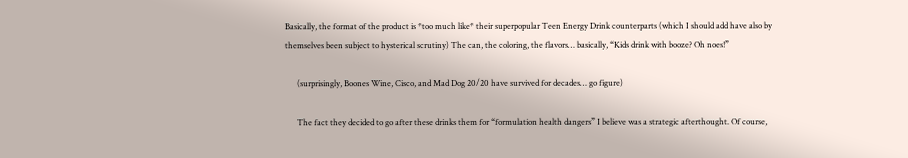Basically, the format of the product is *too much like* their superpopular Teen Energy Drink counterparts (which I should add have also by themselves been subject to hysterical scrutiny) The can, the coloring, the flavors… basically, “Kids drink with booze? Oh noes!”

      (surprisingly, Boones Wine, Cisco, and Mad Dog 20/20 have survived for decades… go figure)

      The fact they decided to go after these drinks them for “formulation health dangers” I believe was a strategic afterthought. Of course,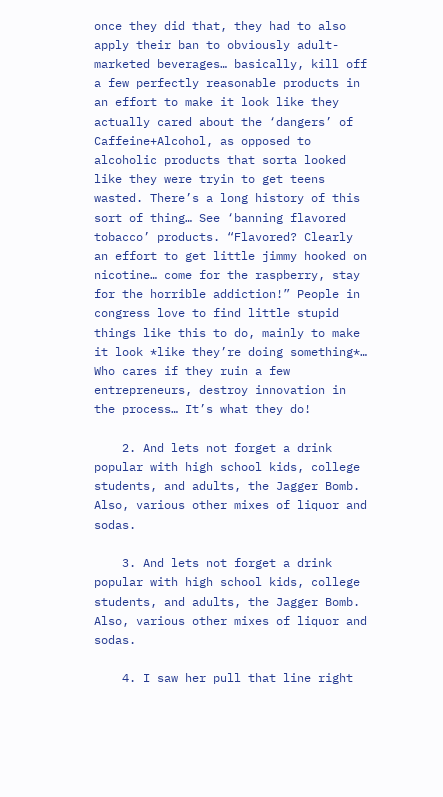once they did that, they had to also apply their ban to obviously adult-marketed beverages… basically, kill off a few perfectly reasonable products in an effort to make it look like they actually cared about the ‘dangers’ of Caffeine+Alcohol, as opposed to alcoholic products that sorta looked like they were tryin to get teens wasted. There’s a long history of this sort of thing… See ‘banning flavored tobacco’ products. “Flavored? Clearly an effort to get little jimmy hooked on nicotine… come for the raspberry, stay for the horrible addiction!” People in congress love to find little stupid things like this to do, mainly to make it look *like they’re doing something*… Who cares if they ruin a few entrepreneurs, destroy innovation in the process… It’s what they do!

    2. And lets not forget a drink popular with high school kids, college students, and adults, the Jagger Bomb. Also, various other mixes of liquor and sodas.

    3. And lets not forget a drink popular with high school kids, college students, and adults, the Jagger Bomb. Also, various other mixes of liquor and sodas.

    4. I saw her pull that line right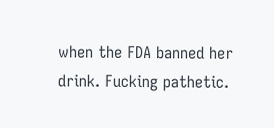when the FDA banned her drink. Fucking pathetic.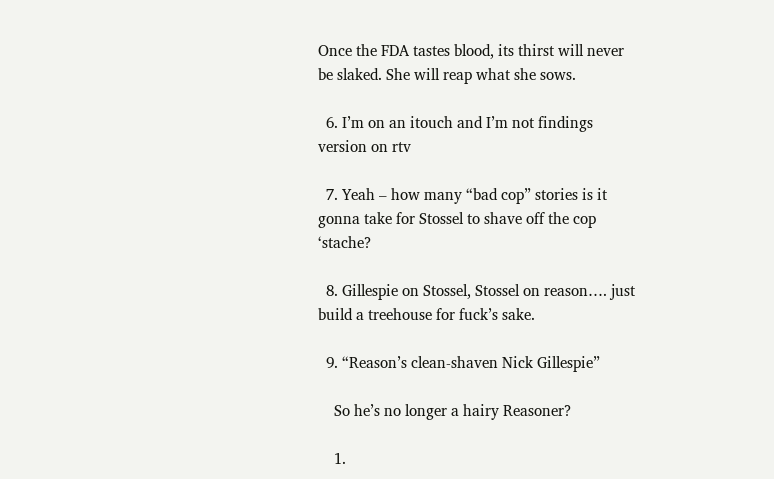Once the FDA tastes blood, its thirst will never be slaked. She will reap what she sows.

  6. I’m on an itouch and I’m not findings version on rtv

  7. Yeah – how many “bad cop” stories is it gonna take for Stossel to shave off the cop ‘stache?

  8. Gillespie on Stossel, Stossel on reason…. just build a treehouse for fuck’s sake.

  9. “Reason’s clean-shaven Nick Gillespie”

    So he’s no longer a hairy Reasoner?

    1.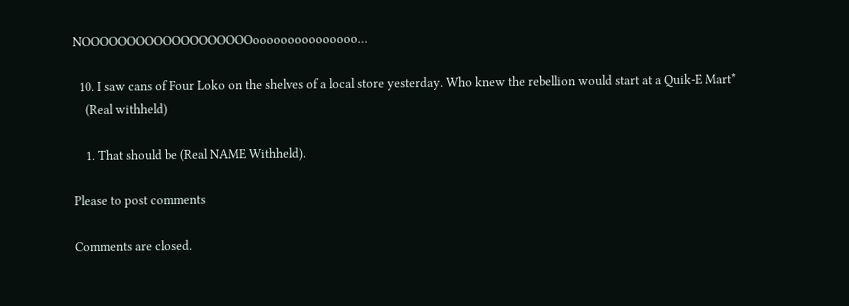NOOOOOOOOOOOOOOOOOOOooooooooooooooo…

  10. I saw cans of Four Loko on the shelves of a local store yesterday. Who knew the rebellion would start at a Quik-E Mart*
    (Real withheld)

    1. That should be (Real NAME Withheld).

Please to post comments

Comments are closed.